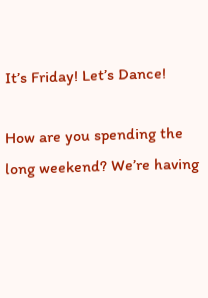It’s Friday! Let’s Dance!

How are you spending the long weekend? We’re having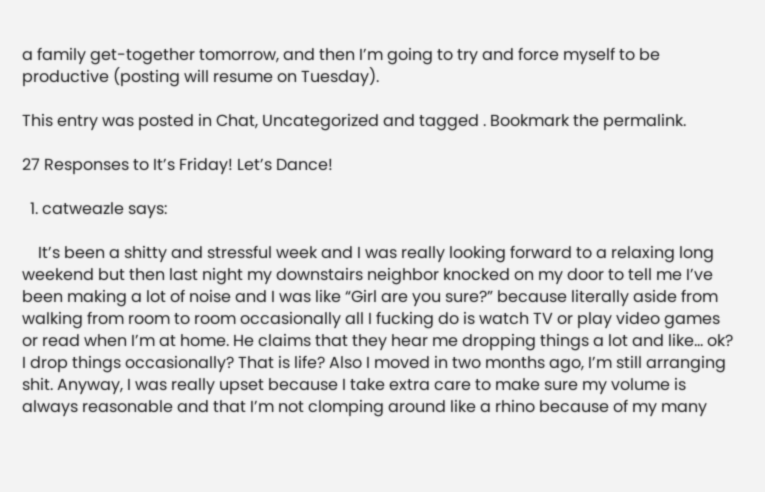a family get-together tomorrow, and then I’m going to try and force myself to be productive (posting will resume on Tuesday).

This entry was posted in Chat, Uncategorized and tagged . Bookmark the permalink.

27 Responses to It’s Friday! Let’s Dance!

  1. catweazle says:

    It’s been a shitty and stressful week and I was really looking forward to a relaxing long weekend but then last night my downstairs neighbor knocked on my door to tell me I’ve been making a lot of noise and I was like “Girl are you sure?” because literally aside from walking from room to room occasionally all I fucking do is watch TV or play video games or read when I’m at home. He claims that they hear me dropping things a lot and like… ok? I drop things occasionally? That is life? Also I moved in two months ago, I’m still arranging shit. Anyway, I was really upset because I take extra care to make sure my volume is always reasonable and that I’m not clomping around like a rhino because of my many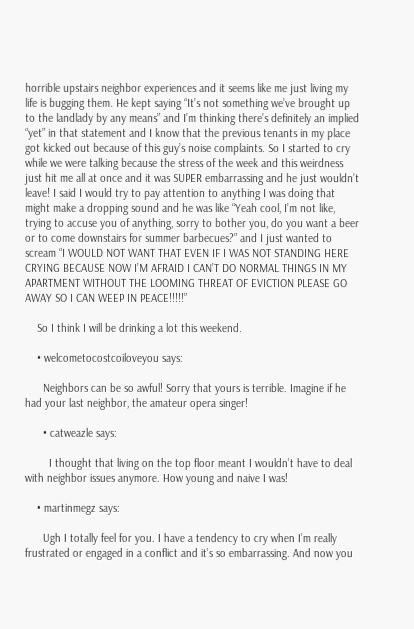horrible upstairs neighbor experiences and it seems like me just living my life is bugging them. He kept saying “It’s not something we’ve brought up to the landlady by any means” and I’m thinking there’s definitely an implied “yet” in that statement and I know that the previous tenants in my place got kicked out because of this guy’s noise complaints. So I started to cry while we were talking because the stress of the week and this weirdness just hit me all at once and it was SUPER embarrassing and he just wouldn’t leave! I said I would try to pay attention to anything I was doing that might make a dropping sound and he was like “Yeah cool, I’m not like, trying to accuse you of anything, sorry to bother you, do you want a beer or to come downstairs for summer barbecues?” and I just wanted to scream “I WOULD NOT WANT THAT EVEN IF I WAS NOT STANDING HERE CRYING BECAUSE NOW I’M AFRAID I CAN’T DO NORMAL THINGS IN MY APARTMENT WITHOUT THE LOOMING THREAT OF EVICTION PLEASE GO AWAY SO I CAN WEEP IN PEACE!!!!!”

    So I think I will be drinking a lot this weekend.

    • welcometocostcoiloveyou says:

      Neighbors can be so awful! Sorry that yours is terrible. Imagine if he had your last neighbor, the amateur opera singer!

      • catweazle says:

        I thought that living on the top floor meant I wouldn’t have to deal with neighbor issues anymore. How young and naive I was!

    • martinmegz says:

      Ugh I totally feel for you. I have a tendency to cry when I’m really frustrated or engaged in a conflict and it’s so embarrassing. And now you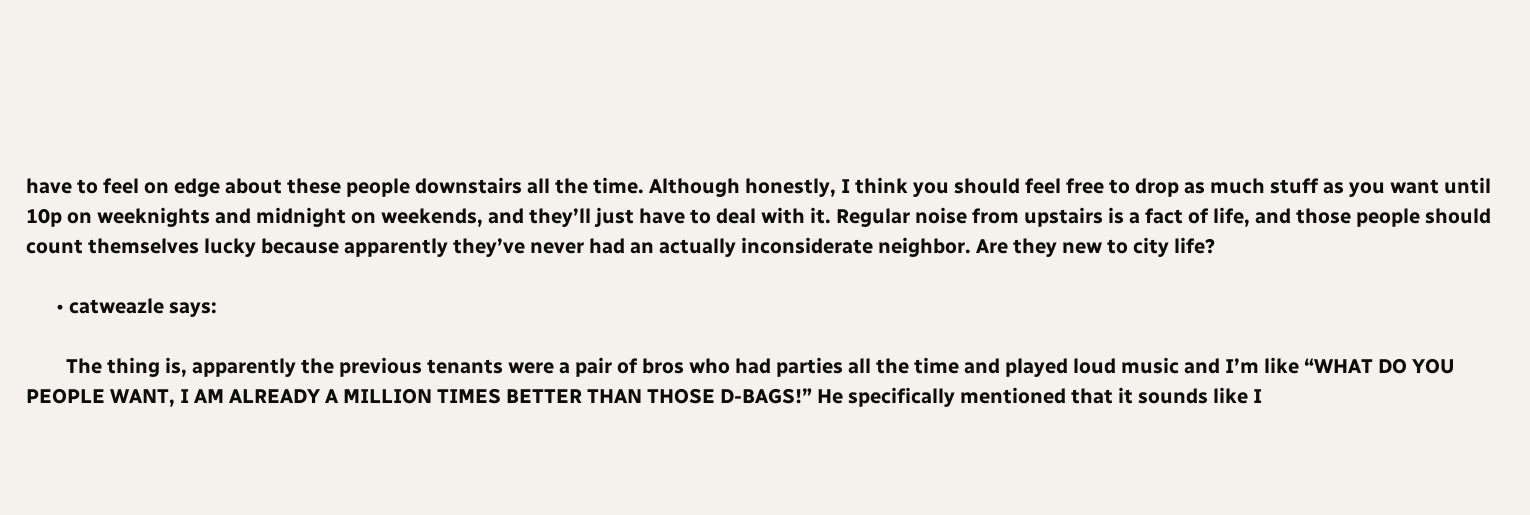have to feel on edge about these people downstairs all the time. Although honestly, I think you should feel free to drop as much stuff as you want until 10p on weeknights and midnight on weekends, and they’ll just have to deal with it. Regular noise from upstairs is a fact of life, and those people should count themselves lucky because apparently they’ve never had an actually inconsiderate neighbor. Are they new to city life?

      • catweazle says:

        The thing is, apparently the previous tenants were a pair of bros who had parties all the time and played loud music and I’m like “WHAT DO YOU PEOPLE WANT, I AM ALREADY A MILLION TIMES BETTER THAN THOSE D-BAGS!” He specifically mentioned that it sounds like I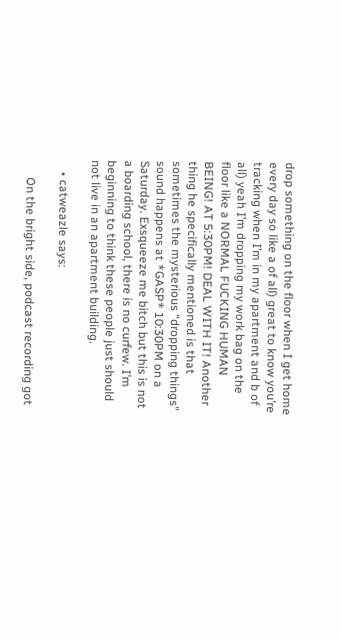drop something on the floor when I get home every day so like a of all) great to know you’re tracking when I’m in my apartment and b of all) yeah I’m dropping my work bag on the floor like a NORMAL FUCKING HUMAN BEING! AT 5:30PM! DEAL WITH IT! Another thing he specifically mentioned is that sometimes the mysterious “dropping things” sound happens at *GASP* 10:30PM on a Saturday. Exsqueeze me bitch but this is not a boarding school, there is no curfew. I’m beginning to think these people just should not live in an apartment building.

    • catweazle says:

      On the bright side, podcast recording got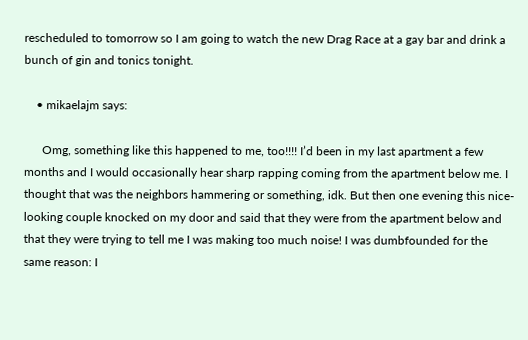rescheduled to tomorrow so I am going to watch the new Drag Race at a gay bar and drink a bunch of gin and tonics tonight.

    • mikaelajm says:

      Omg, something like this happened to me, too!!!! I’d been in my last apartment a few months and I would occasionally hear sharp rapping coming from the apartment below me. I thought that was the neighbors hammering or something, idk. But then one evening this nice-looking couple knocked on my door and said that they were from the apartment below and that they were trying to tell me I was making too much noise! I was dumbfounded for the same reason: I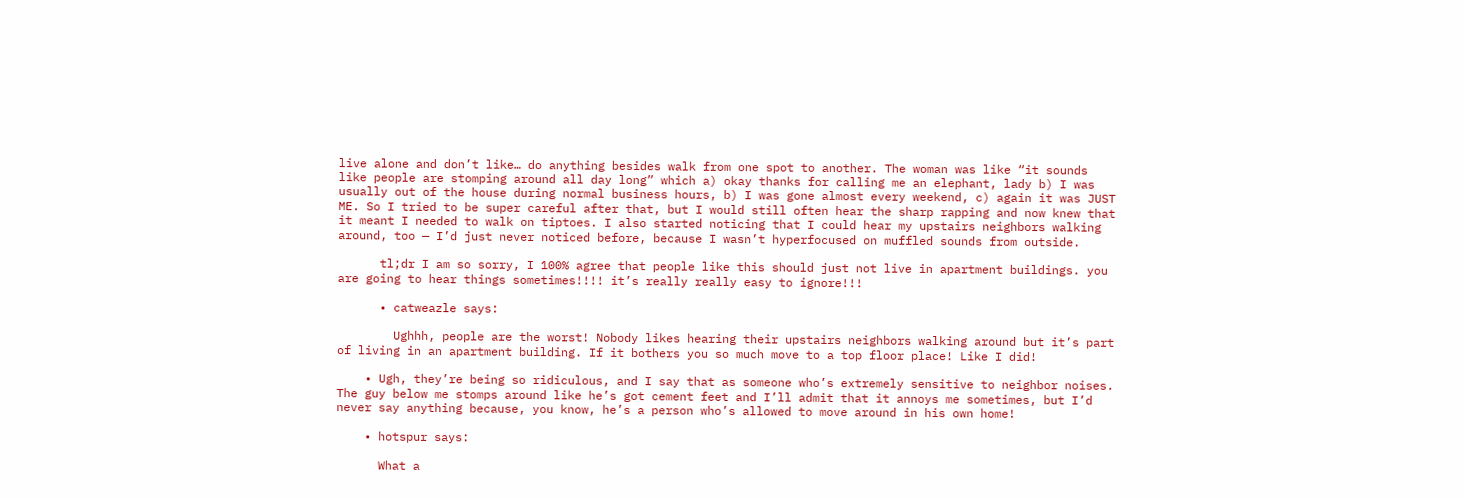live alone and don’t like… do anything besides walk from one spot to another. The woman was like “it sounds like people are stomping around all day long” which a) okay thanks for calling me an elephant, lady b) I was usually out of the house during normal business hours, b) I was gone almost every weekend, c) again it was JUST ME. So I tried to be super careful after that, but I would still often hear the sharp rapping and now knew that it meant I needed to walk on tiptoes. I also started noticing that I could hear my upstairs neighbors walking around, too — I’d just never noticed before, because I wasn’t hyperfocused on muffled sounds from outside.

      tl;dr I am so sorry, I 100% agree that people like this should just not live in apartment buildings. you are going to hear things sometimes!!!! it’s really really easy to ignore!!!

      • catweazle says:

        Ughhh, people are the worst! Nobody likes hearing their upstairs neighbors walking around but it’s part of living in an apartment building. If it bothers you so much move to a top floor place! Like I did!

    • Ugh, they’re being so ridiculous, and I say that as someone who’s extremely sensitive to neighbor noises. The guy below me stomps around like he’s got cement feet and I’ll admit that it annoys me sometimes, but I’d never say anything because, you know, he’s a person who’s allowed to move around in his own home!

    • hotspur says:

      What a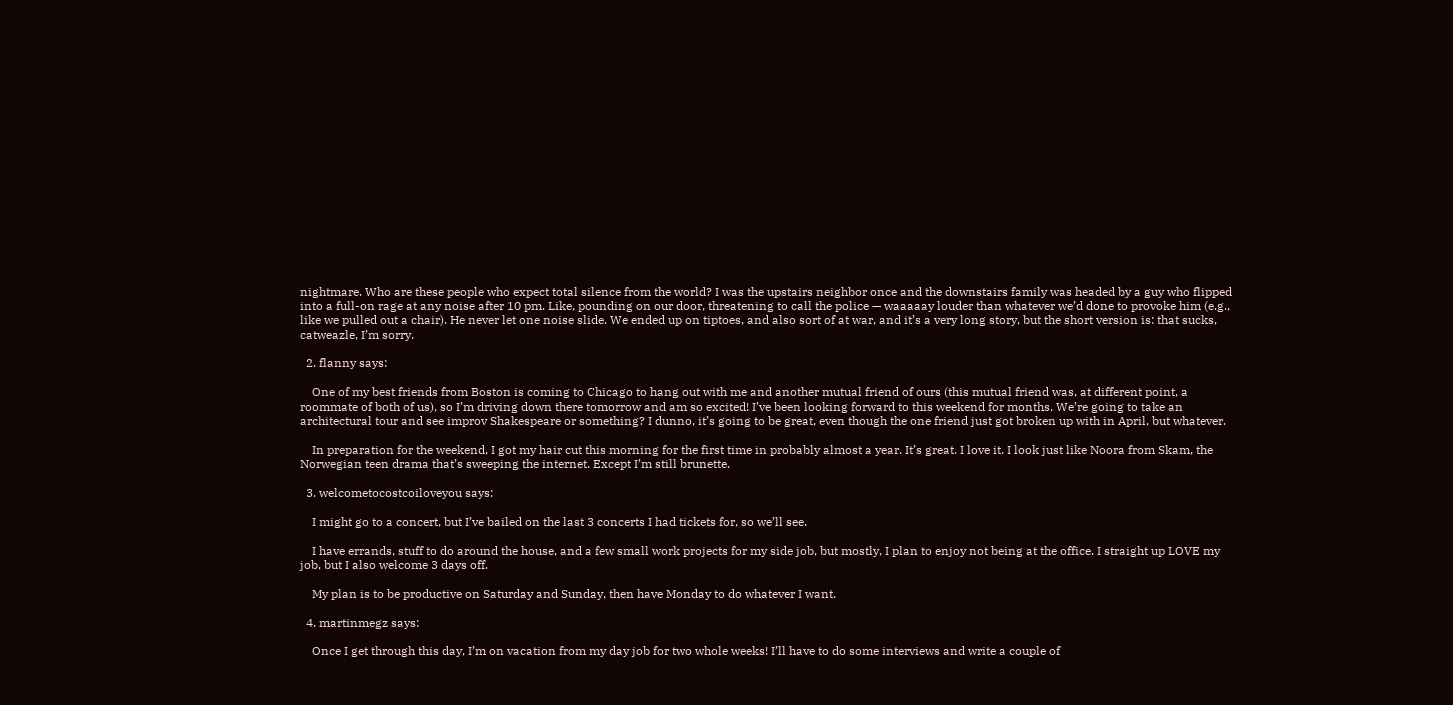nightmare. Who are these people who expect total silence from the world? I was the upstairs neighbor once and the downstairs family was headed by a guy who flipped into a full-on rage at any noise after 10 pm. Like, pounding on our door, threatening to call the police — waaaaay louder than whatever we’d done to provoke him (e.g., like we pulled out a chair). He never let one noise slide. We ended up on tiptoes, and also sort of at war, and it’s a very long story, but the short version is: that sucks, catweazle, I’m sorry.

  2. flanny says:

    One of my best friends from Boston is coming to Chicago to hang out with me and another mutual friend of ours (this mutual friend was, at different point, a roommate of both of us), so I’m driving down there tomorrow and am so excited! I’ve been looking forward to this weekend for months. We’re going to take an architectural tour and see improv Shakespeare or something? I dunno, it’s going to be great, even though the one friend just got broken up with in April, but whatever.

    In preparation for the weekend, I got my hair cut this morning for the first time in probably almost a year. It’s great. I love it. I look just like Noora from Skam, the Norwegian teen drama that’s sweeping the internet. Except I’m still brunette.

  3. welcometocostcoiloveyou says:

    I might go to a concert, but I’ve bailed on the last 3 concerts I had tickets for, so we’ll see.

    I have errands, stuff to do around the house, and a few small work projects for my side job, but mostly, I plan to enjoy not being at the office. I straight up LOVE my job, but I also welcome 3 days off.

    My plan is to be productive on Saturday and Sunday, then have Monday to do whatever I want.

  4. martinmegz says:

    Once I get through this day, I’m on vacation from my day job for two whole weeks! I’ll have to do some interviews and write a couple of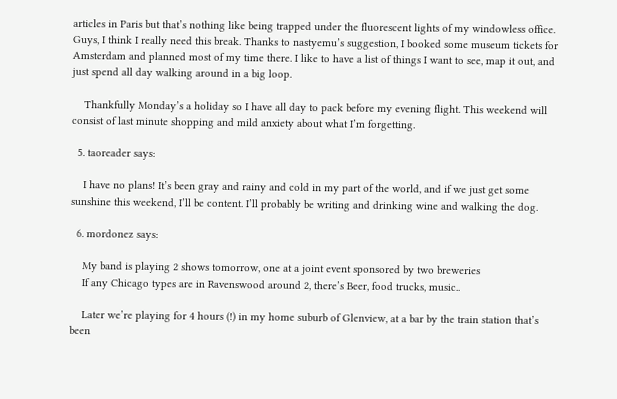articles in Paris but that’s nothing like being trapped under the fluorescent lights of my windowless office. Guys, I think I really need this break. Thanks to nastyemu’s suggestion, I booked some museum tickets for Amsterdam and planned most of my time there. I like to have a list of things I want to see, map it out, and just spend all day walking around in a big loop.

    Thankfully Monday’s a holiday so I have all day to pack before my evening flight. This weekend will consist of last minute shopping and mild anxiety about what I’m forgetting.

  5. taoreader says:

    I have no plans! It’s been gray and rainy and cold in my part of the world, and if we just get some sunshine this weekend, I’ll be content. I’ll probably be writing and drinking wine and walking the dog.

  6. mordonez says:

    My band is playing 2 shows tomorrow, one at a joint event sponsored by two breweries
    If any Chicago types are in Ravenswood around 2, there’s Beer, food trucks, music..

    Later we’re playing for 4 hours (!) in my home suburb of Glenview, at a bar by the train station that’s been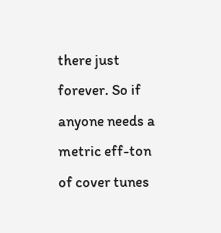there just forever. So if anyone needs a metric eff-ton of cover tunes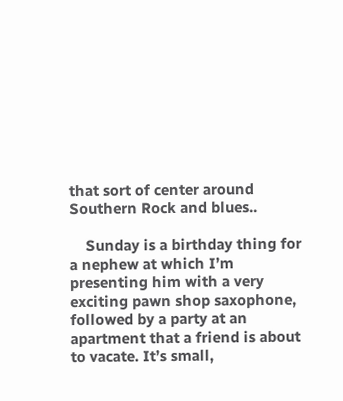that sort of center around Southern Rock and blues..

    Sunday is a birthday thing for a nephew at which I’m presenting him with a very exciting pawn shop saxophone, followed by a party at an apartment that a friend is about to vacate. It’s small,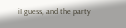iI guess, and the party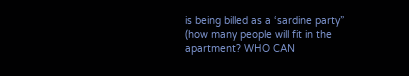is being billed as a ‘sardine party” (how many people will fit in the apartment? WHO CAN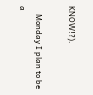KNOW!?).

    Monday I plan to be a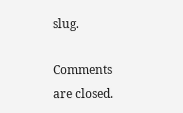slug.

Comments are closed.